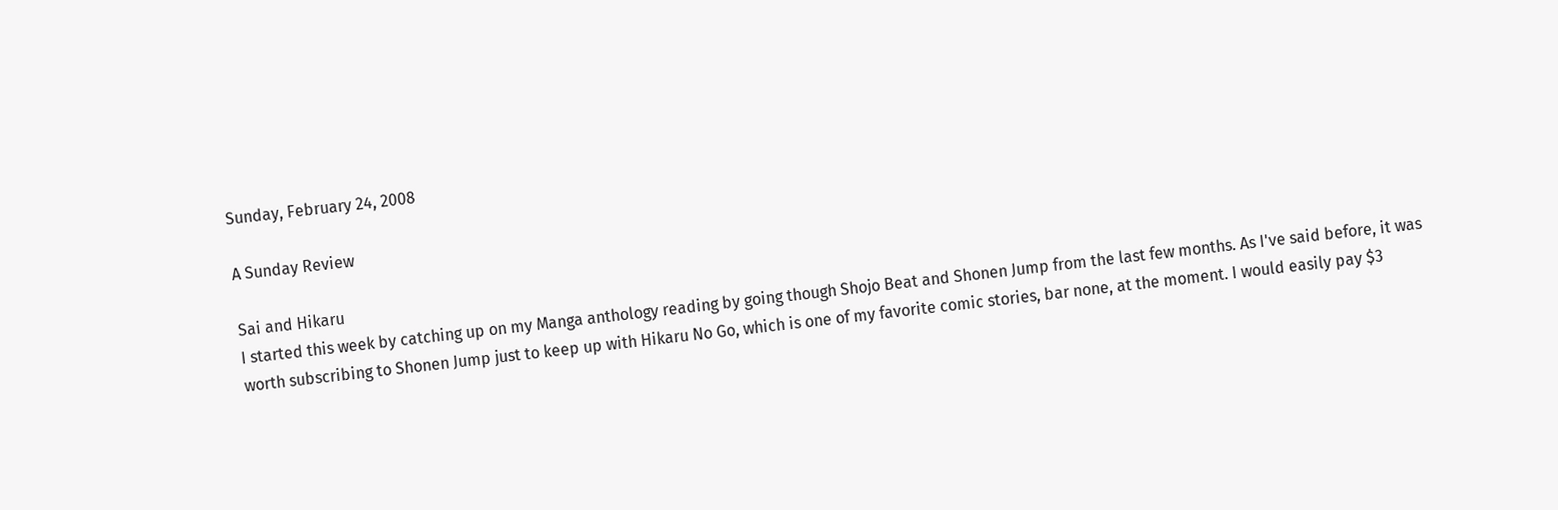Sunday, February 24, 2008

A Sunday Review

Sai and Hikaru
I started this week by catching up on my Manga anthology reading by going though Shojo Beat and Shonen Jump from the last few months. As I've said before, it was worth subscribing to Shonen Jump just to keep up with Hikaru No Go, which is one of my favorite comic stories, bar none, at the moment. I would easily pay $3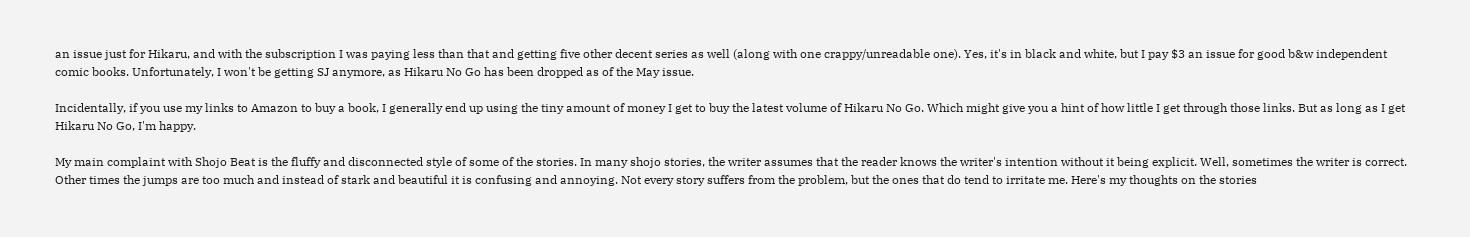an issue just for Hikaru, and with the subscription I was paying less than that and getting five other decent series as well (along with one crappy/unreadable one). Yes, it's in black and white, but I pay $3 an issue for good b&w independent comic books. Unfortunately, I won't be getting SJ anymore, as Hikaru No Go has been dropped as of the May issue.

Incidentally, if you use my links to Amazon to buy a book, I generally end up using the tiny amount of money I get to buy the latest volume of Hikaru No Go. Which might give you a hint of how little I get through those links. But as long as I get Hikaru No Go, I'm happy.

My main complaint with Shojo Beat is the fluffy and disconnected style of some of the stories. In many shojo stories, the writer assumes that the reader knows the writer's intention without it being explicit. Well, sometimes the writer is correct. Other times the jumps are too much and instead of stark and beautiful it is confusing and annoying. Not every story suffers from the problem, but the ones that do tend to irritate me. Here's my thoughts on the stories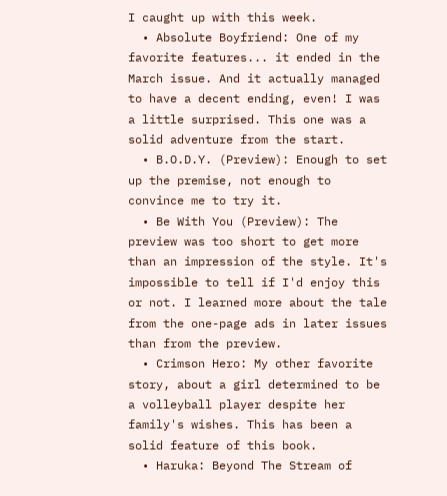I caught up with this week.
  • Absolute Boyfriend: One of my favorite features... it ended in the March issue. And it actually managed to have a decent ending, even! I was a little surprised. This one was a solid adventure from the start.
  • B.O.D.Y. (Preview): Enough to set up the premise, not enough to convince me to try it.
  • Be With You (Preview): The preview was too short to get more than an impression of the style. It's impossible to tell if I'd enjoy this or not. I learned more about the tale from the one-page ads in later issues than from the preview.
  • Crimson Hero: My other favorite story, about a girl determined to be a volleyball player despite her family's wishes. This has been a solid feature of this book.
  • Haruka: Beyond The Stream of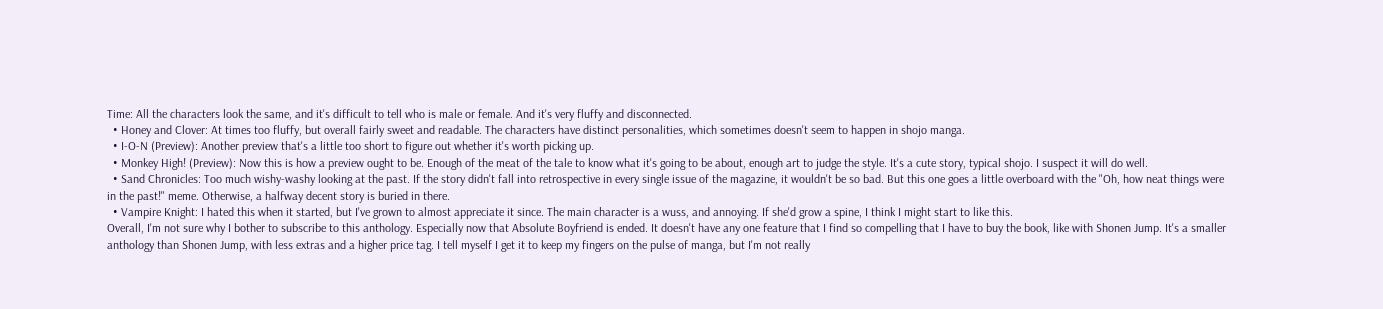Time: All the characters look the same, and it's difficult to tell who is male or female. And it's very fluffy and disconnected.
  • Honey and Clover: At times too fluffy, but overall fairly sweet and readable. The characters have distinct personalities, which sometimes doesn't seem to happen in shojo manga.
  • I-O-N (Preview): Another preview that's a little too short to figure out whether it's worth picking up.
  • Monkey High! (Preview): Now this is how a preview ought to be. Enough of the meat of the tale to know what it's going to be about, enough art to judge the style. It's a cute story, typical shojo. I suspect it will do well.
  • Sand Chronicles: Too much wishy-washy looking at the past. If the story didn't fall into retrospective in every single issue of the magazine, it wouldn't be so bad. But this one goes a little overboard with the "Oh, how neat things were in the past!" meme. Otherwise, a halfway decent story is buried in there.
  • Vampire Knight: I hated this when it started, but I've grown to almost appreciate it since. The main character is a wuss, and annoying. If she'd grow a spine, I think I might start to like this.
Overall, I'm not sure why I bother to subscribe to this anthology. Especially now that Absolute Boyfriend is ended. It doesn't have any one feature that I find so compelling that I have to buy the book, like with Shonen Jump. It's a smaller anthology than Shonen Jump, with less extras and a higher price tag. I tell myself I get it to keep my fingers on the pulse of manga, but I'm not really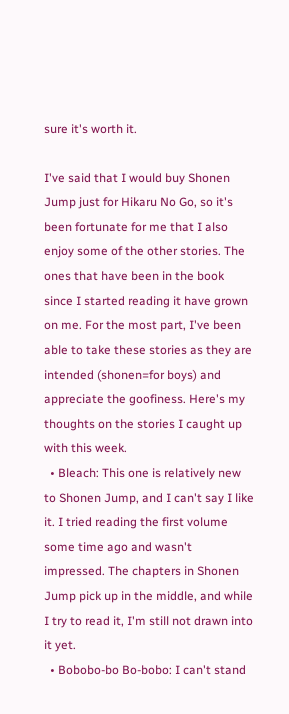sure it's worth it.

I've said that I would buy Shonen Jump just for Hikaru No Go, so it's been fortunate for me that I also enjoy some of the other stories. The ones that have been in the book since I started reading it have grown on me. For the most part, I've been able to take these stories as they are intended (shonen=for boys) and appreciate the goofiness. Here's my thoughts on the stories I caught up with this week.
  • Bleach: This one is relatively new to Shonen Jump, and I can't say I like it. I tried reading the first volume some time ago and wasn't impressed. The chapters in Shonen Jump pick up in the middle, and while I try to read it, I'm still not drawn into it yet.
  • Bobobo-bo Bo-bobo: I can't stand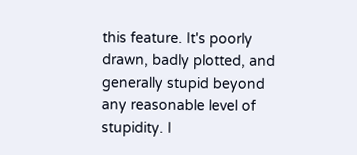this feature. It's poorly drawn, badly plotted, and generally stupid beyond any reasonable level of stupidity. I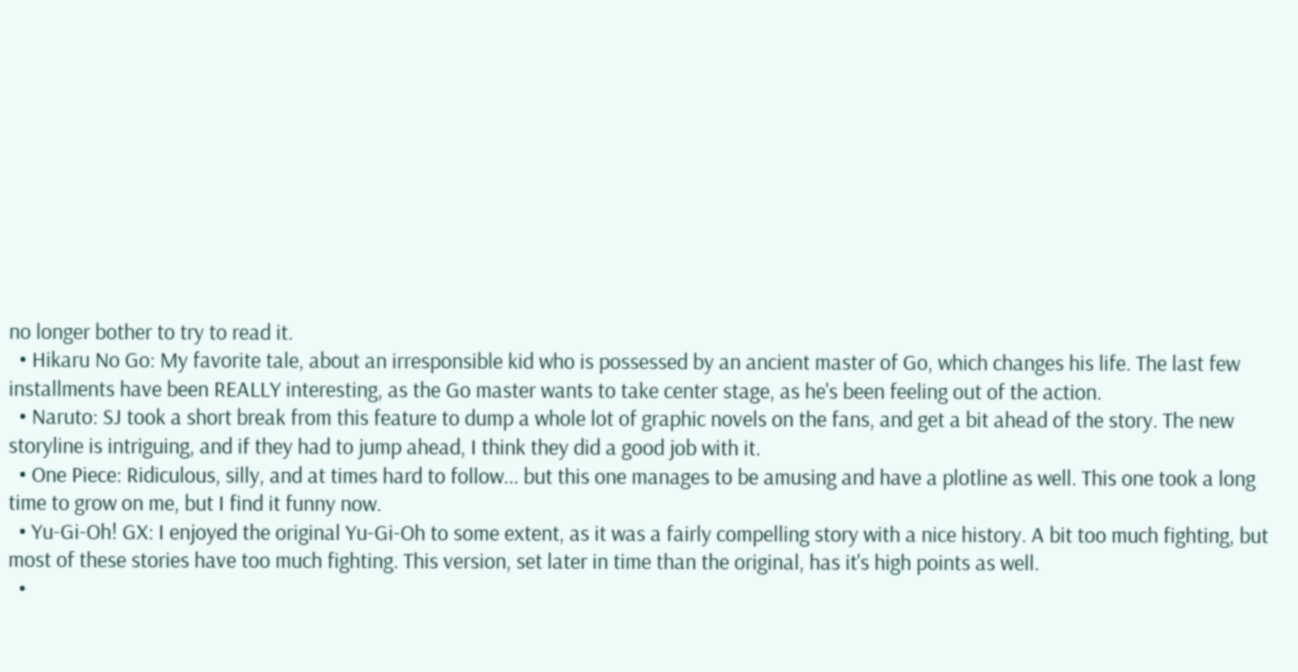no longer bother to try to read it.
  • Hikaru No Go: My favorite tale, about an irresponsible kid who is possessed by an ancient master of Go, which changes his life. The last few installments have been REALLY interesting, as the Go master wants to take center stage, as he's been feeling out of the action.
  • Naruto: SJ took a short break from this feature to dump a whole lot of graphic novels on the fans, and get a bit ahead of the story. The new storyline is intriguing, and if they had to jump ahead, I think they did a good job with it.
  • One Piece: Ridiculous, silly, and at times hard to follow... but this one manages to be amusing and have a plotline as well. This one took a long time to grow on me, but I find it funny now.
  • Yu-Gi-Oh! GX: I enjoyed the original Yu-Gi-Oh to some extent, as it was a fairly compelling story with a nice history. A bit too much fighting, but most of these stories have too much fighting. This version, set later in time than the original, has it's high points as well.
  •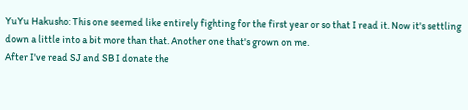YuYu Hakusho: This one seemed like entirely fighting for the first year or so that I read it. Now it's settling down a little into a bit more than that. Another one that's grown on me.
After I've read SJ and SB I donate the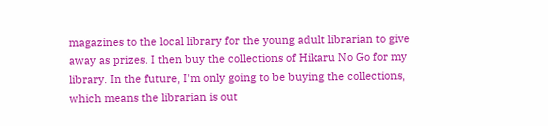magazines to the local library for the young adult librarian to give away as prizes. I then buy the collections of Hikaru No Go for my library. In the future, I'm only going to be buying the collections, which means the librarian is out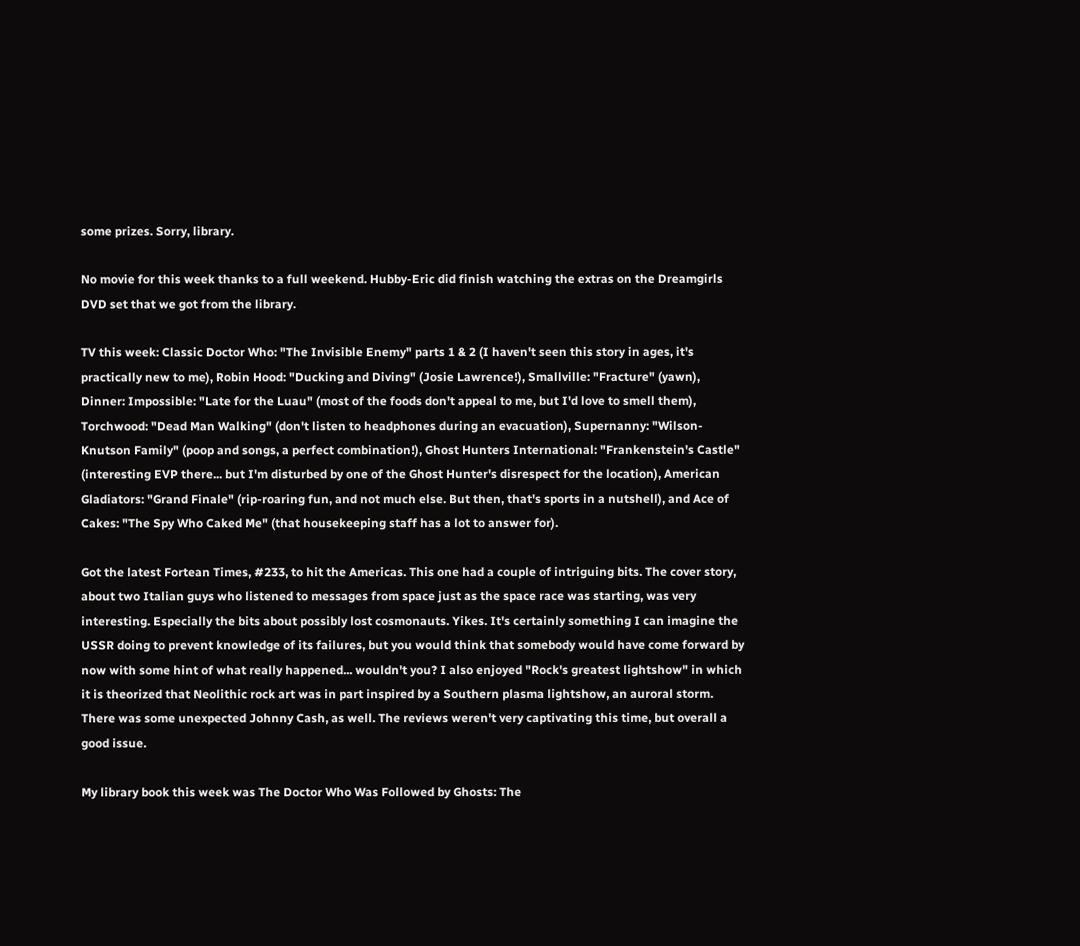some prizes. Sorry, library.

No movie for this week thanks to a full weekend. Hubby-Eric did finish watching the extras on the Dreamgirls DVD set that we got from the library.

TV this week: Classic Doctor Who: "The Invisible Enemy" parts 1 & 2 (I haven't seen this story in ages, it's practically new to me), Robin Hood: "Ducking and Diving" (Josie Lawrence!), Smallville: "Fracture" (yawn), Dinner: Impossible: "Late for the Luau" (most of the foods don't appeal to me, but I'd love to smell them), Torchwood: "Dead Man Walking" (don't listen to headphones during an evacuation), Supernanny: "Wilson-Knutson Family" (poop and songs, a perfect combination!), Ghost Hunters International: "Frankenstein's Castle" (interesting EVP there... but I'm disturbed by one of the Ghost Hunter's disrespect for the location), American Gladiators: "Grand Finale" (rip-roaring fun, and not much else. But then, that's sports in a nutshell), and Ace of Cakes: "The Spy Who Caked Me" (that housekeeping staff has a lot to answer for).

Got the latest Fortean Times, #233, to hit the Americas. This one had a couple of intriguing bits. The cover story, about two Italian guys who listened to messages from space just as the space race was starting, was very interesting. Especially the bits about possibly lost cosmonauts. Yikes. It's certainly something I can imagine the USSR doing to prevent knowledge of its failures, but you would think that somebody would have come forward by now with some hint of what really happened... wouldn't you? I also enjoyed "Rock's greatest lightshow" in which it is theorized that Neolithic rock art was in part inspired by a Southern plasma lightshow, an auroral storm. There was some unexpected Johnny Cash, as well. The reviews weren't very captivating this time, but overall a good issue.

My library book this week was The Doctor Who Was Followed by Ghosts: The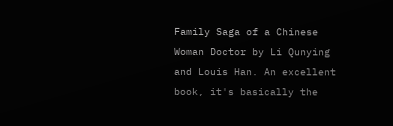Family Saga of a Chinese Woman Doctor by Li Qunying and Louis Han. An excellent book, it's basically the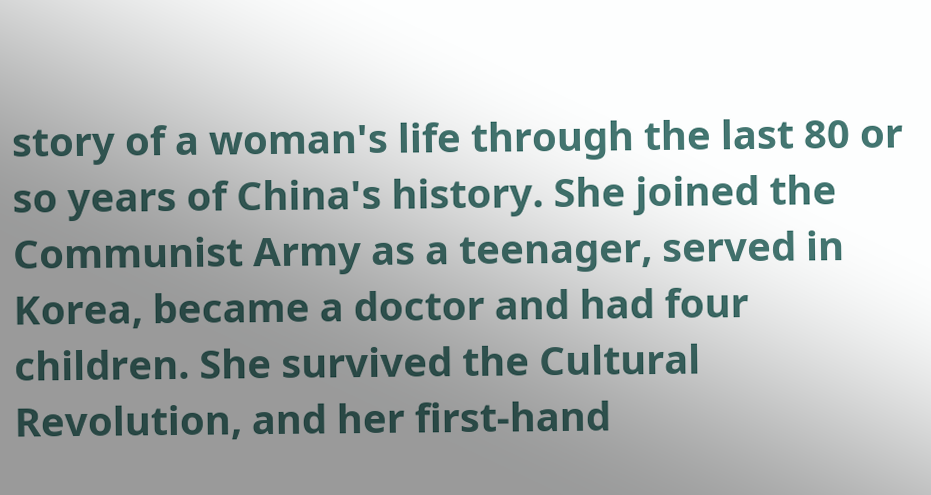story of a woman's life through the last 80 or so years of China's history. She joined the Communist Army as a teenager, served in Korea, became a doctor and had four children. She survived the Cultural Revolution, and her first-hand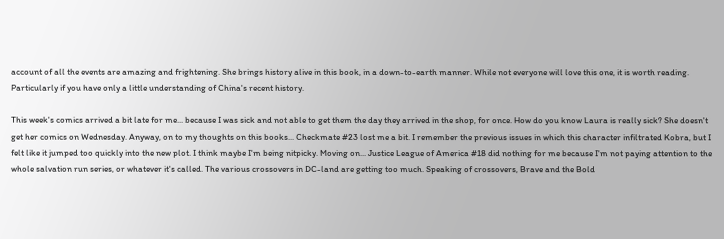account of all the events are amazing and frightening. She brings history alive in this book, in a down-to-earth manner. While not everyone will love this one, it is worth reading. Particularly if you have only a little understanding of China's recent history.

This week's comics arrived a bit late for me... because I was sick and not able to get them the day they arrived in the shop, for once. How do you know Laura is really sick? She doesn't get her comics on Wednesday. Anyway, on to my thoughts on this books... Checkmate #23 lost me a bit. I remember the previous issues in which this character infiltrated Kobra, but I felt like it jumped too quickly into the new plot. I think maybe I'm being nitpicky. Moving on... Justice League of America #18 did nothing for me because I'm not paying attention to the whole salvation run series, or whatever it's called. The various crossovers in DC-land are getting too much. Speaking of crossovers, Brave and the Bold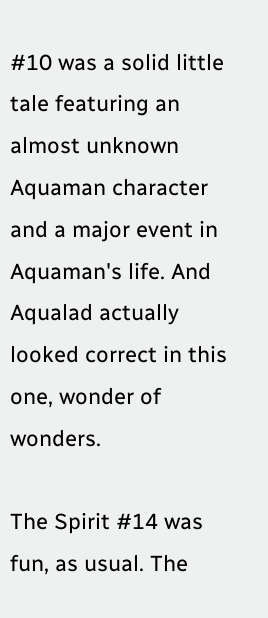#10 was a solid little tale featuring an almost unknown Aquaman character and a major event in Aquaman's life. And Aqualad actually looked correct in this one, wonder of wonders.

The Spirit #14 was fun, as usual. The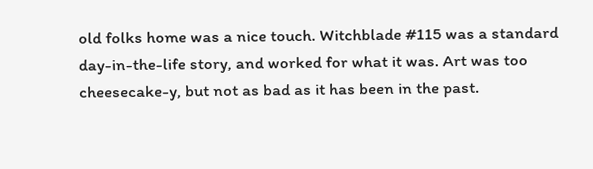old folks home was a nice touch. Witchblade #115 was a standard day-in-the-life story, and worked for what it was. Art was too cheesecake-y, but not as bad as it has been in the past.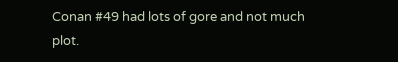Conan #49 had lots of gore and not much plot.